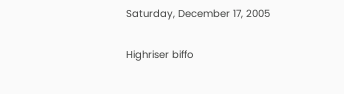Saturday, December 17, 2005

Highriser biffo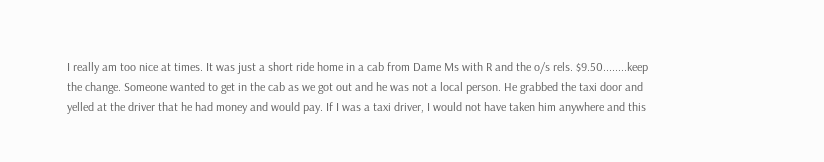I really am too nice at times. It was just a short ride home in a cab from Dame Ms with R and the o/s rels. $9.50........keep the change. Someone wanted to get in the cab as we got out and he was not a local person. He grabbed the taxi door and yelled at the driver that he had money and would pay. If I was a taxi driver, I would not have taken him anywhere and this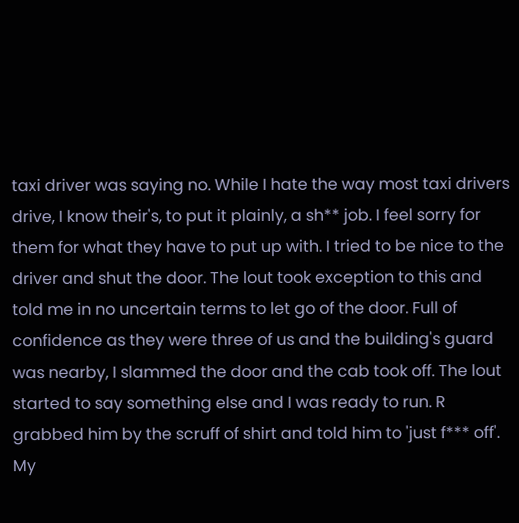taxi driver was saying no. While I hate the way most taxi drivers drive, I know their's, to put it plainly, a sh** job. I feel sorry for them for what they have to put up with. I tried to be nice to the driver and shut the door. The lout took exception to this and told me in no uncertain terms to let go of the door. Full of confidence as they were three of us and the building's guard was nearby, I slammed the door and the cab took off. The lout started to say something else and I was ready to run. R grabbed him by the scruff of shirt and told him to 'just f*** off'. My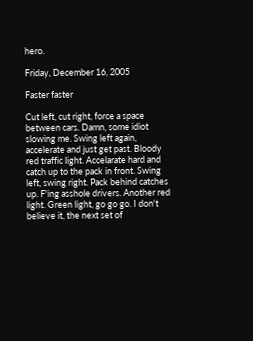hero.

Friday, December 16, 2005

Faster faster

Cut left, cut right, force a space between cars. Damn, some idiot slowing me. Swing left again, accelerate and just get past. Bloody red traffic light. Accelarate hard and catch up to the pack in front. Swing left, swing right. Pack behind catches up. F'ing asshole drivers. Another red light. Green light, go go go. I don't believe it, the next set of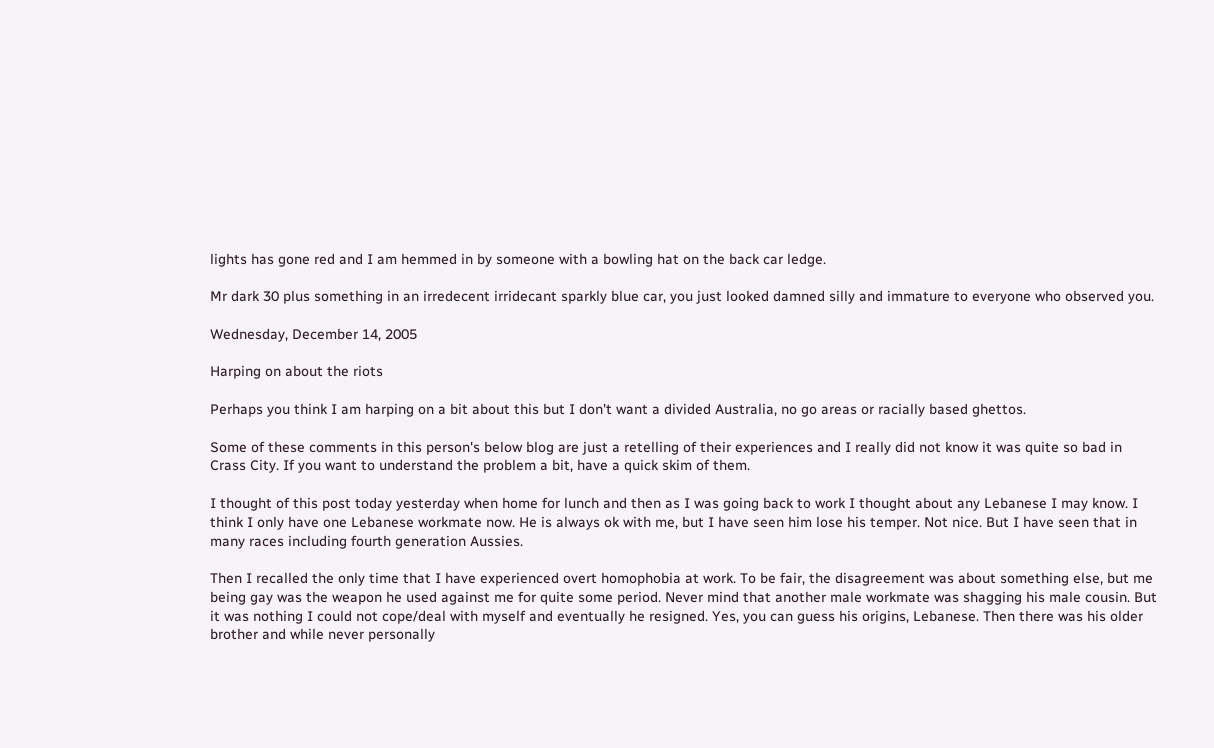lights has gone red and I am hemmed in by someone with a bowling hat on the back car ledge.

Mr dark 30 plus something in an irredecent irridecant sparkly blue car, you just looked damned silly and immature to everyone who observed you.

Wednesday, December 14, 2005

Harping on about the riots

Perhaps you think I am harping on a bit about this but I don't want a divided Australia, no go areas or racially based ghettos.

Some of these comments in this person's below blog are just a retelling of their experiences and I really did not know it was quite so bad in Crass City. If you want to understand the problem a bit, have a quick skim of them.

I thought of this post today yesterday when home for lunch and then as I was going back to work I thought about any Lebanese I may know. I think I only have one Lebanese workmate now. He is always ok with me, but I have seen him lose his temper. Not nice. But I have seen that in many races including fourth generation Aussies.

Then I recalled the only time that I have experienced overt homophobia at work. To be fair, the disagreement was about something else, but me being gay was the weapon he used against me for quite some period. Never mind that another male workmate was shagging his male cousin. But it was nothing I could not cope/deal with myself and eventually he resigned. Yes, you can guess his origins, Lebanese. Then there was his older brother and while never personally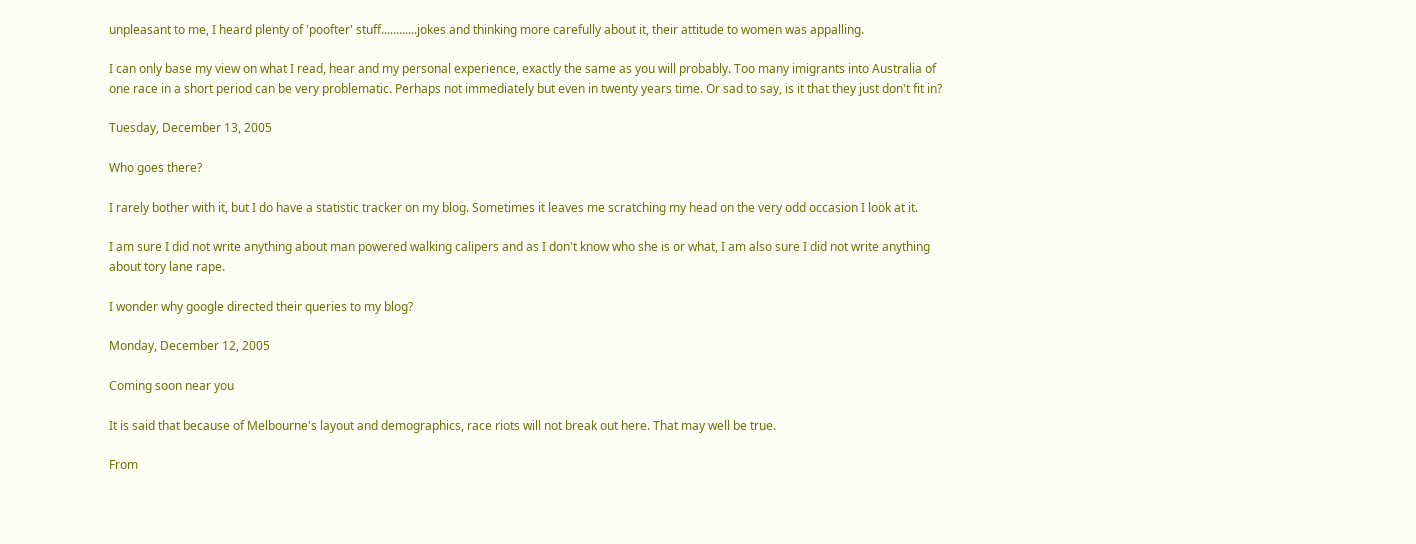unpleasant to me, I heard plenty of 'poofter' stuff............jokes and thinking more carefully about it, their attitude to women was appalling.

I can only base my view on what I read, hear and my personal experience, exactly the same as you will probably. Too many imigrants into Australia of one race in a short period can be very problematic. Perhaps not immediately but even in twenty years time. Or sad to say, is it that they just don't fit in?

Tuesday, December 13, 2005

Who goes there?

I rarely bother with it, but I do have a statistic tracker on my blog. Sometimes it leaves me scratching my head on the very odd occasion I look at it.

I am sure I did not write anything about man powered walking calipers and as I don't know who she is or what, I am also sure I did not write anything about tory lane rape.

I wonder why google directed their queries to my blog?

Monday, December 12, 2005

Coming soon near you

It is said that because of Melbourne's layout and demographics, race riots will not break out here. That may well be true.

From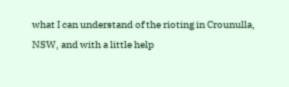what I can understand of the rioting in Crounulla, NSW, and with a little help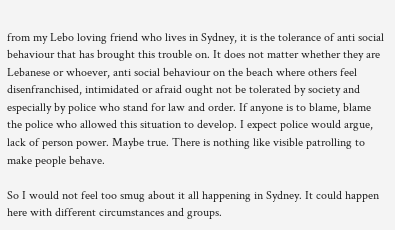from my Lebo loving friend who lives in Sydney, it is the tolerance of anti social behaviour that has brought this trouble on. It does not matter whether they are Lebanese or whoever, anti social behaviour on the beach where others feel disenfranchised, intimidated or afraid ought not be tolerated by society and especially by police who stand for law and order. If anyone is to blame, blame the police who allowed this situation to develop. I expect police would argue, lack of person power. Maybe true. There is nothing like visible patrolling to make people behave.

So I would not feel too smug about it all happening in Sydney. It could happen here with different circumstances and groups.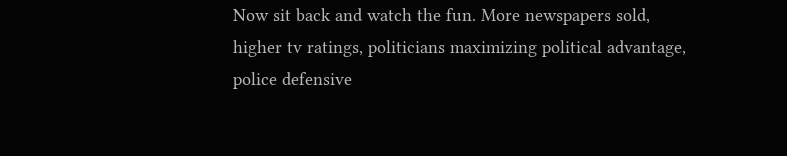Now sit back and watch the fun. More newspapers sold, higher tv ratings, politicians maximizing political advantage, police defensive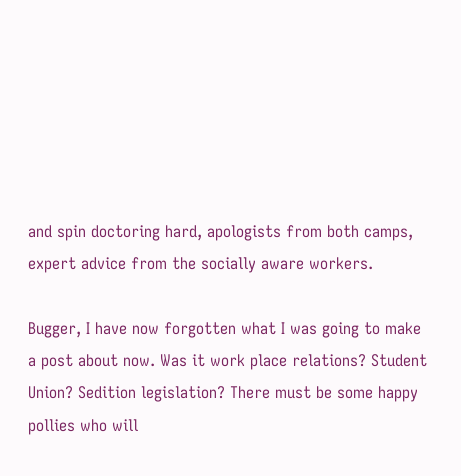and spin doctoring hard, apologists from both camps, expert advice from the socially aware workers.

Bugger, I have now forgotten what I was going to make a post about now. Was it work place relations? Student Union? Sedition legislation? There must be some happy pollies who will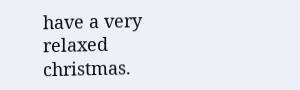have a very relaxed christmas.